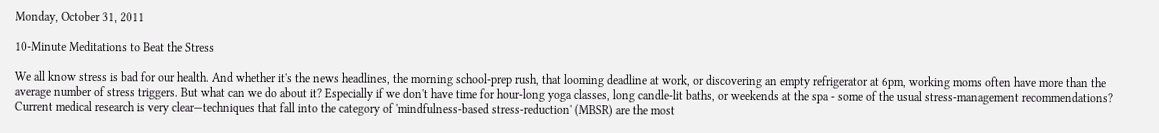Monday, October 31, 2011

10-Minute Meditations to Beat the Stress

We all know stress is bad for our health. And whether it's the news headlines, the morning school-prep rush, that looming deadline at work, or discovering an empty refrigerator at 6pm, working moms often have more than the average number of stress triggers. But what can we do about it? Especially if we don't have time for hour-long yoga classes, long candle-lit baths, or weekends at the spa - some of the usual stress-management recommendations? Current medical research is very clear—techniques that fall into the category of 'mindfulness-based stress-reduction' (MBSR) are the most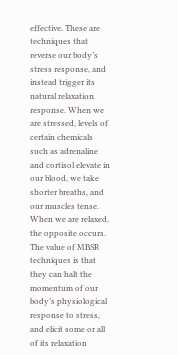effective. These are techniques that reverse our body’s stress response, and instead trigger its natural relaxation response. When we are stressed, levels of certain chemicals such as adrenaline and cortisol elevate in our blood, we take shorter breaths, and our muscles tense. When we are relaxed, the opposite occurs. The value of MBSR techniques is that they can halt the momentum of our body’s physiological response to stress, and elicit some or all of its relaxation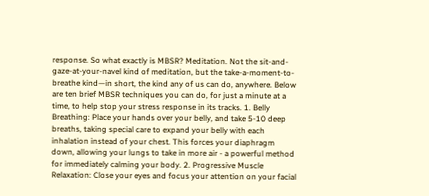response. So what exactly is MBSR? Meditation. Not the sit-and-gaze-at-your-navel kind of meditation, but the take-a-moment-to-breathe kind—in short, the kind any of us can do, anywhere. Below are ten brief MBSR techniques you can do, for just a minute at a time, to help stop your stress response in its tracks. 1. Belly Breathing: Place your hands over your belly, and take 5-10 deep breaths, taking special care to expand your belly with each inhalation instead of your chest. This forces your diaphragm down, allowing your lungs to take in more air - a powerful method for immediately calming your body. 2. Progressive Muscle Relaxation: Close your eyes and focus your attention on your facial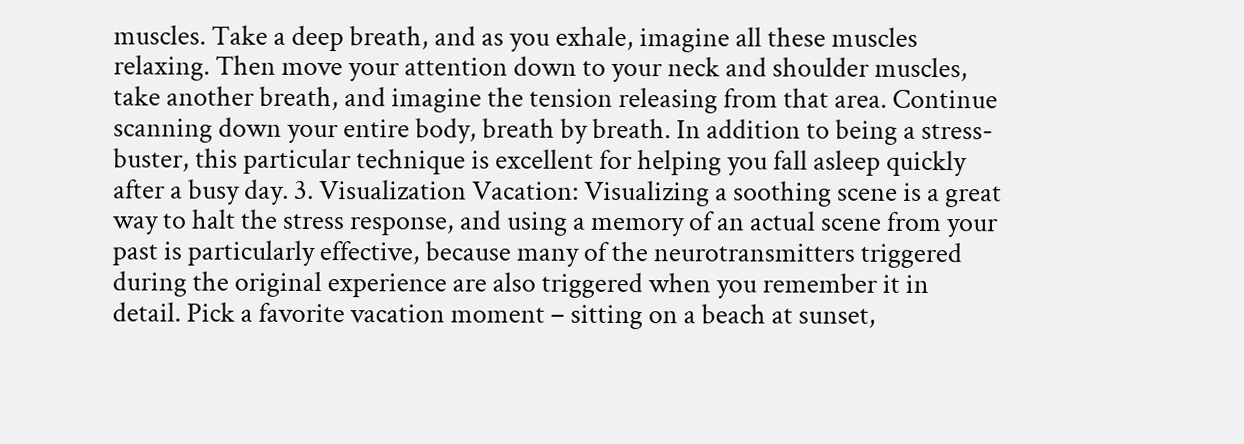muscles. Take a deep breath, and as you exhale, imagine all these muscles relaxing. Then move your attention down to your neck and shoulder muscles, take another breath, and imagine the tension releasing from that area. Continue scanning down your entire body, breath by breath. In addition to being a stress-buster, this particular technique is excellent for helping you fall asleep quickly after a busy day. 3. Visualization Vacation: Visualizing a soothing scene is a great way to halt the stress response, and using a memory of an actual scene from your past is particularly effective, because many of the neurotransmitters triggered during the original experience are also triggered when you remember it in detail. Pick a favorite vacation moment – sitting on a beach at sunset,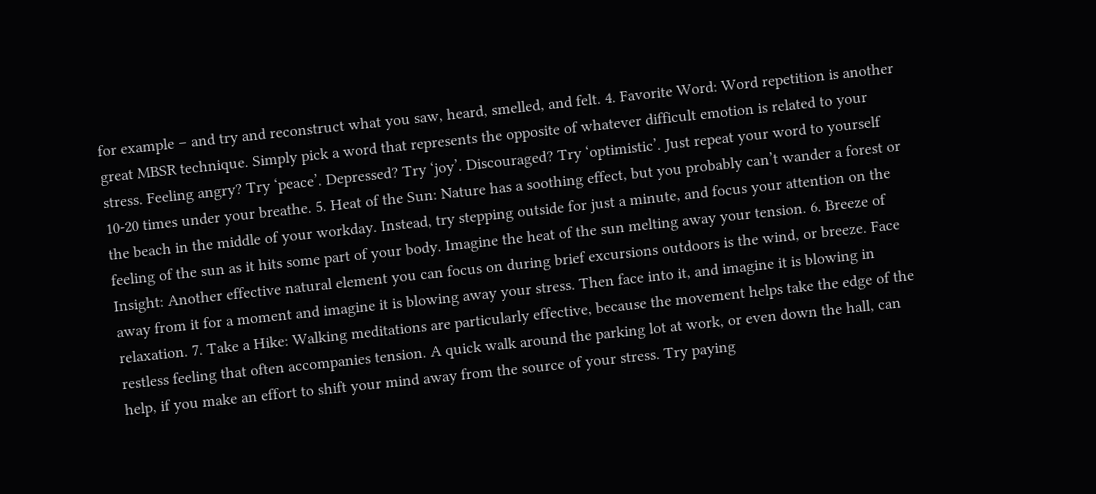for example – and try and reconstruct what you saw, heard, smelled, and felt. 4. Favorite Word: Word repetition is another great MBSR technique. Simply pick a word that represents the opposite of whatever difficult emotion is related to your stress. Feeling angry? Try ‘peace’. Depressed? Try ‘joy’. Discouraged? Try ‘optimistic’. Just repeat your word to yourself 10-20 times under your breathe. 5. Heat of the Sun: Nature has a soothing effect, but you probably can’t wander a forest or the beach in the middle of your workday. Instead, try stepping outside for just a minute, and focus your attention on the feeling of the sun as it hits some part of your body. Imagine the heat of the sun melting away your tension. 6. Breeze of Insight: Another effective natural element you can focus on during brief excursions outdoors is the wind, or breeze. Face away from it for a moment and imagine it is blowing away your stress. Then face into it, and imagine it is blowing in relaxation. 7. Take a Hike: Walking meditations are particularly effective, because the movement helps take the edge of the restless feeling that often accompanies tension. A quick walk around the parking lot at work, or even down the hall, can help, if you make an effort to shift your mind away from the source of your stress. Try paying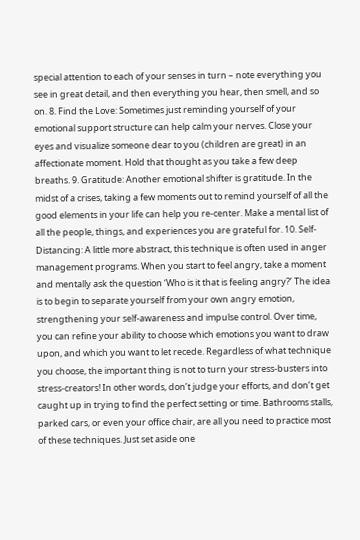special attention to each of your senses in turn – note everything you see in great detail, and then everything you hear, then smell, and so on. 8. Find the Love: Sometimes just reminding yourself of your emotional support structure can help calm your nerves. Close your eyes and visualize someone dear to you (children are great) in an affectionate moment. Hold that thought as you take a few deep breaths. 9. Gratitude: Another emotional shifter is gratitude. In the midst of a crises, taking a few moments out to remind yourself of all the good elements in your life can help you re-center. Make a mental list of all the people, things, and experiences you are grateful for. 10. Self-Distancing: A little more abstract, this technique is often used in anger management programs. When you start to feel angry, take a moment and mentally ask the question ‘Who is it that is feeling angry?’ The idea is to begin to separate yourself from your own angry emotion, strengthening your self-awareness and impulse control. Over time, you can refine your ability to choose which emotions you want to draw upon, and which you want to let recede. Regardless of what technique you choose, the important thing is not to turn your stress-busters into stress-creators! In other words, don’t judge your efforts, and don’t get caught up in trying to find the perfect setting or time. Bathrooms stalls, parked cars, or even your office chair, are all you need to practice most of these techniques. Just set aside one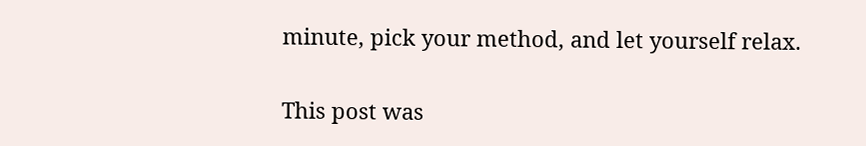minute, pick your method, and let yourself relax.

This post was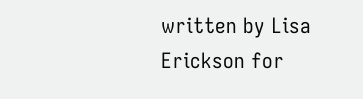written by Lisa Erickson for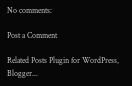No comments:

Post a Comment

Related Posts Plugin for WordPress, Blogger...